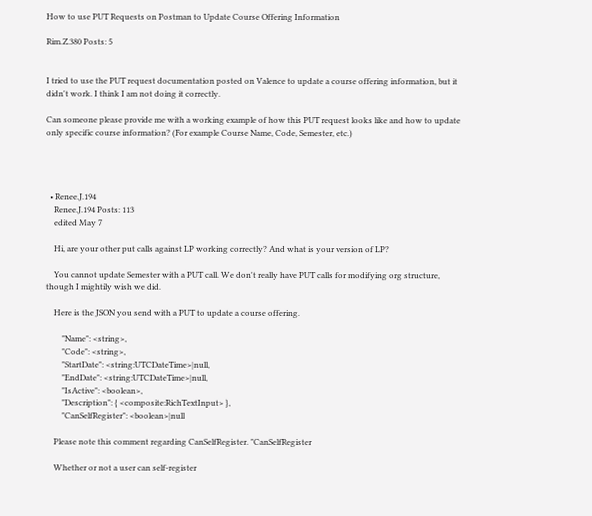How to use PUT Requests on Postman to Update Course Offering Information

Rim.Z.380 Posts: 5


I tried to use the PUT request documentation posted on Valence to update a course offering information, but it didn't work. I think I am not doing it correctly.

Can someone please provide me with a working example of how this PUT request looks like and how to update only specific course information? (For example Course Name, Code, Semester, etc.)




  • Renee.J.194
    Renee.J.194 Posts: 113
    edited May 7

    Hi, are your other put calls against LP working correctly? And what is your version of LP?

    You cannot update Semester with a PUT call. We don't really have PUT calls for modifying org structure, though I mightily wish we did.

    Here is the JSON you send with a PUT to update a course offering.

        "Name": <string>,
        "Code": <string>,
        "StartDate": <string:UTCDateTime>|null,
        "EndDate": <string:UTCDateTime>|null,
        "IsActive": <boolean>,
        "Description": { <composite:RichTextInput> },
        "CanSelfRegister": <boolean>|null

    Please note this comment regarding CanSelfRegister. "CanSelfRegister

    Whether or not a user can self-register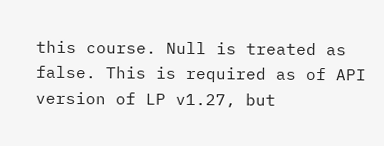this course. Null is treated as false. This is required as of API version of LP v1.27, but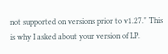not supported on versions prior to v1.27." This is why I asked about your version of LP.